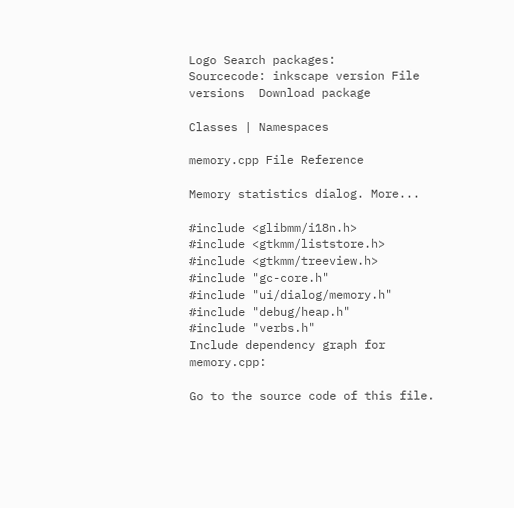Logo Search packages:
Sourcecode: inkscape version File versions  Download package

Classes | Namespaces

memory.cpp File Reference

Memory statistics dialog. More...

#include <glibmm/i18n.h>
#include <gtkmm/liststore.h>
#include <gtkmm/treeview.h>
#include "gc-core.h"
#include "ui/dialog/memory.h"
#include "debug/heap.h"
#include "verbs.h"
Include dependency graph for memory.cpp:

Go to the source code of this file.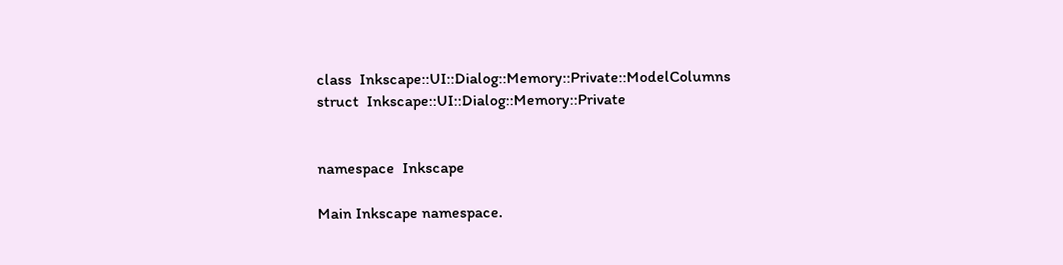class  Inkscape::UI::Dialog::Memory::Private::ModelColumns
struct  Inkscape::UI::Dialog::Memory::Private


namespace  Inkscape

Main Inkscape namespace.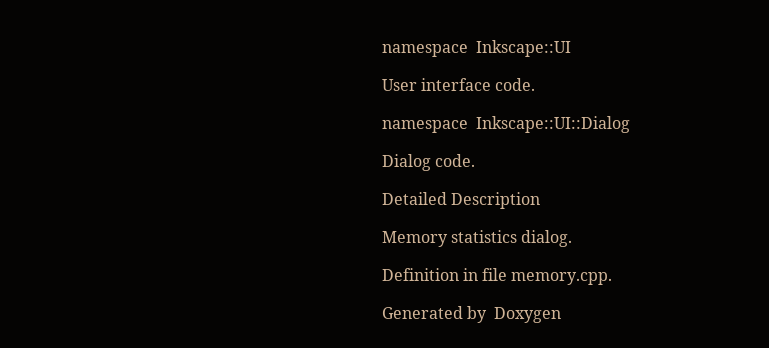namespace  Inkscape::UI

User interface code.

namespace  Inkscape::UI::Dialog

Dialog code.

Detailed Description

Memory statistics dialog.

Definition in file memory.cpp.

Generated by  Doxygen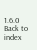1.6.0   Back to index